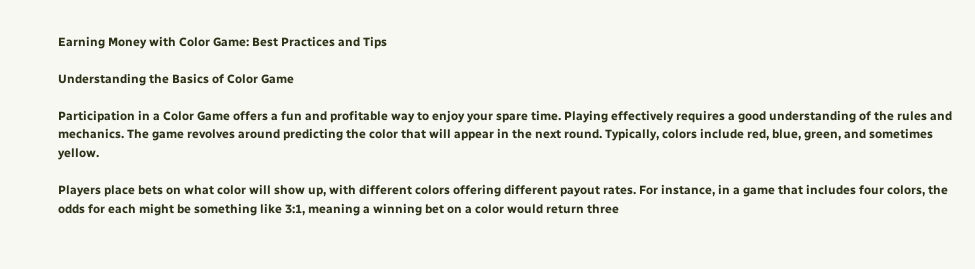Earning Money with Color Game: Best Practices and Tips

Understanding the Basics of Color Game

Participation in a Color Game offers a fun and profitable way to enjoy your spare time. Playing effectively requires a good understanding of the rules and mechanics. The game revolves around predicting the color that will appear in the next round. Typically, colors include red, blue, green, and sometimes yellow.

Players place bets on what color will show up, with different colors offering different payout rates. For instance, in a game that includes four colors, the odds for each might be something like 3:1, meaning a winning bet on a color would return three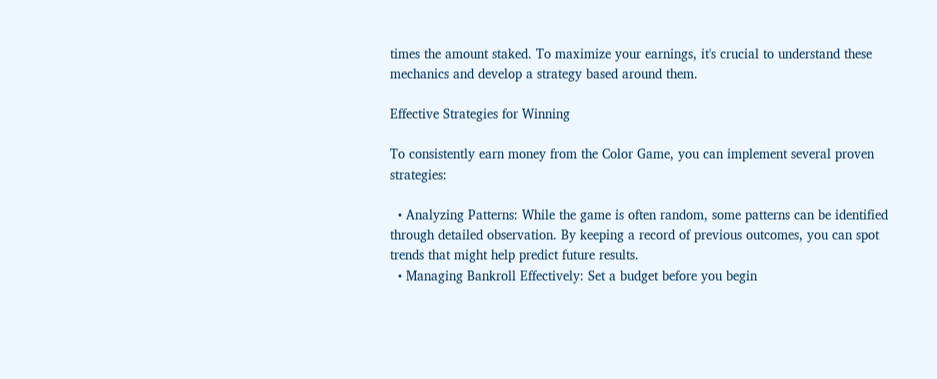times the amount staked. To maximize your earnings, it's crucial to understand these mechanics and develop a strategy based around them.

Effective Strategies for Winning

To consistently earn money from the Color Game, you can implement several proven strategies:

  • Analyzing Patterns: While the game is often random, some patterns can be identified through detailed observation. By keeping a record of previous outcomes, you can spot trends that might help predict future results.
  • Managing Bankroll Effectively: Set a budget before you begin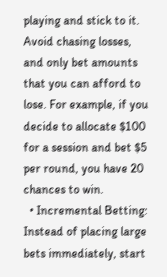playing and stick to it. Avoid chasing losses, and only bet amounts that you can afford to lose. For example, if you decide to allocate $100 for a session and bet $5 per round, you have 20 chances to win.
  • Incremental Betting: Instead of placing large bets immediately, start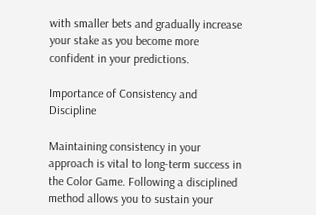with smaller bets and gradually increase your stake as you become more confident in your predictions.

Importance of Consistency and Discipline

Maintaining consistency in your approach is vital to long-term success in the Color Game. Following a disciplined method allows you to sustain your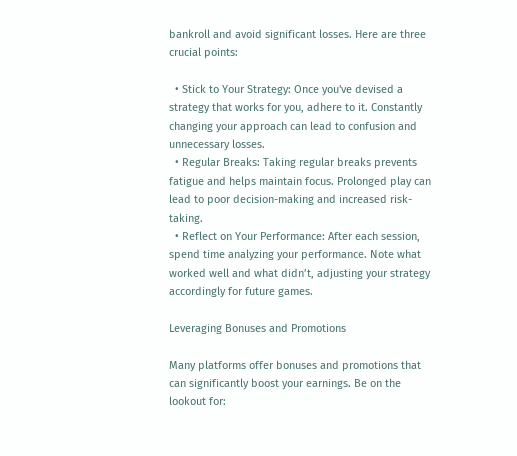bankroll and avoid significant losses. Here are three crucial points:

  • Stick to Your Strategy: Once you've devised a strategy that works for you, adhere to it. Constantly changing your approach can lead to confusion and unnecessary losses.
  • Regular Breaks: Taking regular breaks prevents fatigue and helps maintain focus. Prolonged play can lead to poor decision-making and increased risk-taking.
  • Reflect on Your Performance: After each session, spend time analyzing your performance. Note what worked well and what didn’t, adjusting your strategy accordingly for future games.

Leveraging Bonuses and Promotions

Many platforms offer bonuses and promotions that can significantly boost your earnings. Be on the lookout for: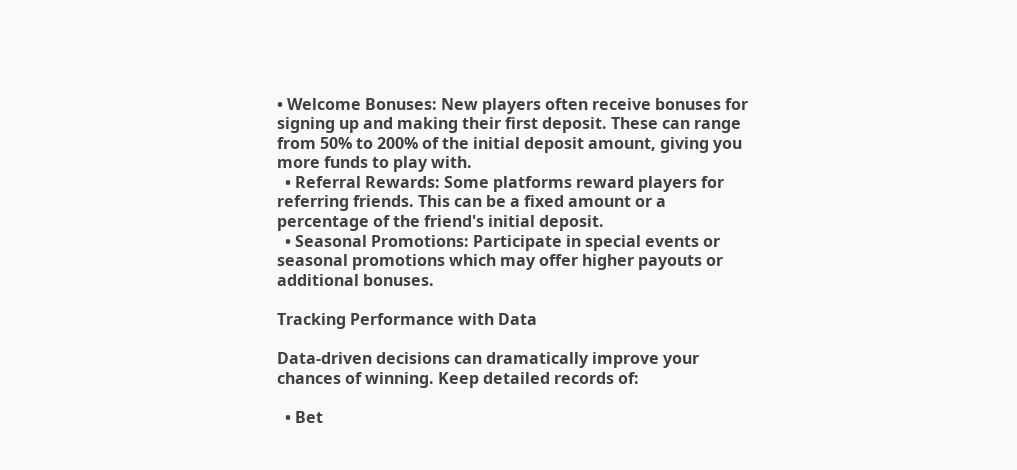• Welcome Bonuses: New players often receive bonuses for signing up and making their first deposit. These can range from 50% to 200% of the initial deposit amount, giving you more funds to play with.
  • Referral Rewards: Some platforms reward players for referring friends. This can be a fixed amount or a percentage of the friend's initial deposit.
  • Seasonal Promotions: Participate in special events or seasonal promotions which may offer higher payouts or additional bonuses.

Tracking Performance with Data

Data-driven decisions can dramatically improve your chances of winning. Keep detailed records of:

  • Bet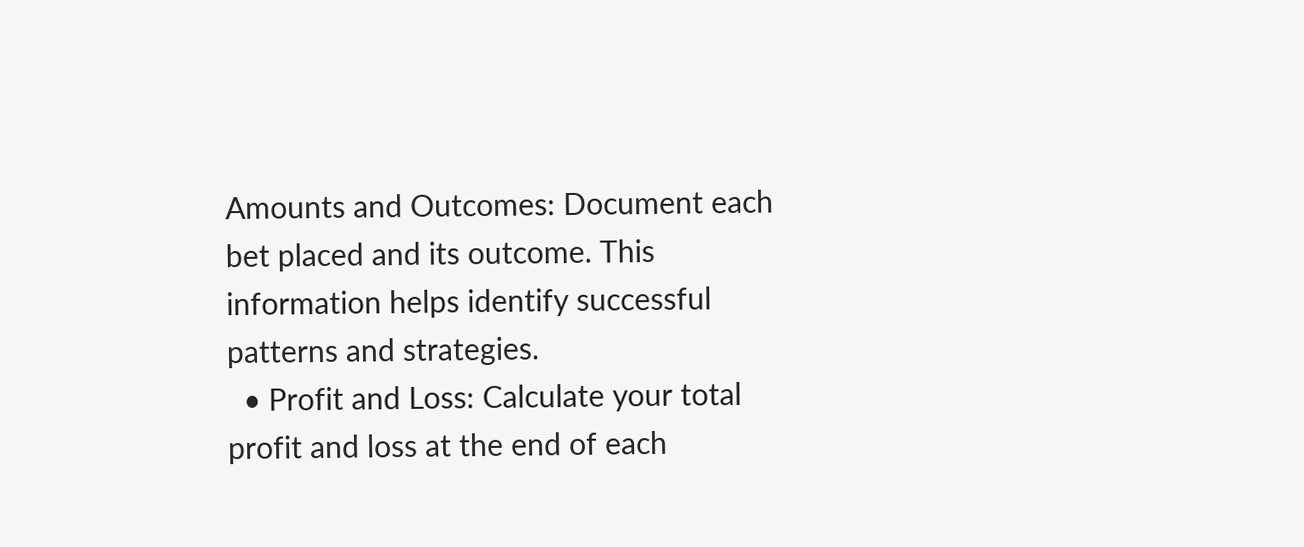Amounts and Outcomes: Document each bet placed and its outcome. This information helps identify successful patterns and strategies.
  • Profit and Loss: Calculate your total profit and loss at the end of each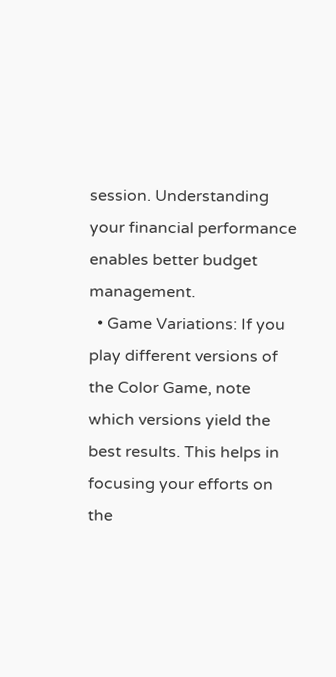session. Understanding your financial performance enables better budget management.
  • Game Variations: If you play different versions of the Color Game, note which versions yield the best results. This helps in focusing your efforts on the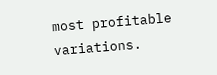most profitable variations.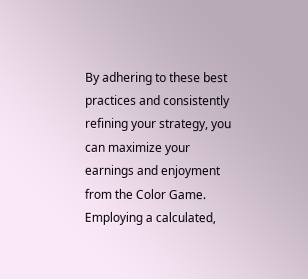By adhering to these best practices and consistently refining your strategy, you can maximize your earnings and enjoyment from the Color Game. Employing a calculated,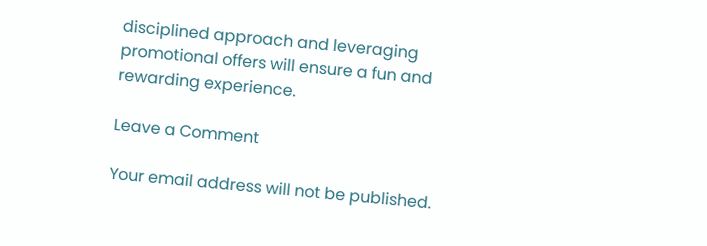disciplined approach and leveraging promotional offers will ensure a fun and rewarding experience.

Leave a Comment

Your email address will not be published.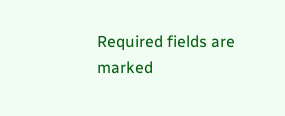Required fields are marked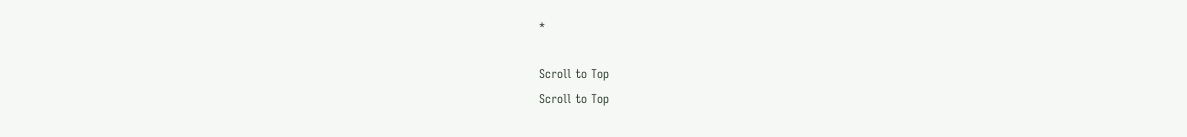*

Scroll to Top
Scroll to Top